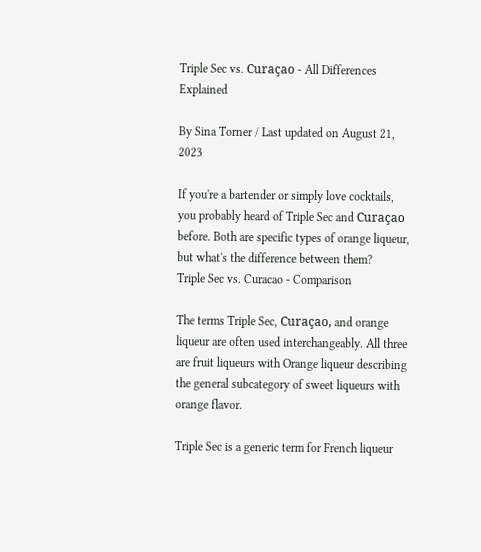Triple Sec vs. Curaçao - All Differences Explained

By Sina Torner / Last updated on August 21, 2023

If you're a bartender or simply love cocktails, you probably heard of Triple Sec and Curaçao before. Both are specific types of orange liqueur, but what's the difference between them?
Triple Sec vs. Curacao - Comparison

The terms Triple Sec, Curaçao, and orange liqueur are often used interchangeably. All three are fruit liqueurs with Orange liqueur describing the general subcategory of sweet liqueurs with orange flavor.

Triple Sec is a generic term for French liqueur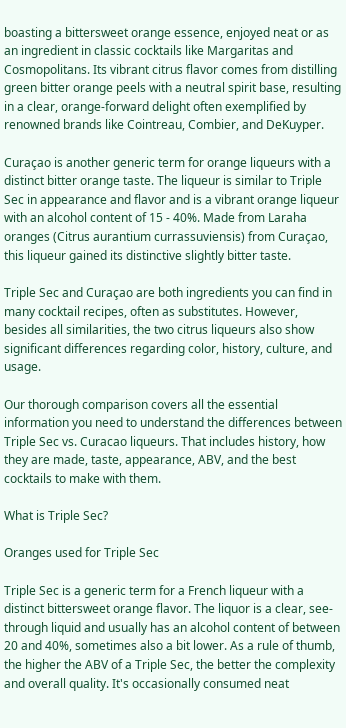boasting a bittersweet orange essence, enjoyed neat or as an ingredient in classic cocktails like Margaritas and Cosmopolitans. Its vibrant citrus flavor comes from distilling green bitter orange peels with a neutral spirit base, resulting in a clear, orange-forward delight often exemplified by renowned brands like Cointreau, Combier, and DeKuyper.

Curaçao is another generic term for orange liqueurs with a distinct bitter orange taste. The liqueur is similar to Triple Sec in appearance and flavor and is a vibrant orange liqueur with an alcohol content of 15 - 40%. Made from Laraha oranges (Citrus aurantium currassuviensis) from Curaçao, this liqueur gained its distinctive slightly bitter taste.

Triple Sec and Curaçao are both ingredients you can find in many cocktail recipes, often as substitutes. However, besides all similarities, the two citrus liqueurs also show significant differences regarding color, history, culture, and usage.

Our thorough comparison covers all the essential information you need to understand the differences between Triple Sec vs. Curacao liqueurs. That includes history, how they are made, taste, appearance, ABV, and the best cocktails to make with them.

What is Triple Sec?

Oranges used for Triple Sec

Triple Sec is a generic term for a French liqueur with a distinct bittersweet orange flavor. The liquor is a clear, see-through liquid and usually has an alcohol content of between 20 and 40%, sometimes also a bit lower. As a rule of thumb, the higher the ABV of a Triple Sec, the better the complexity and overall quality. It's occasionally consumed neat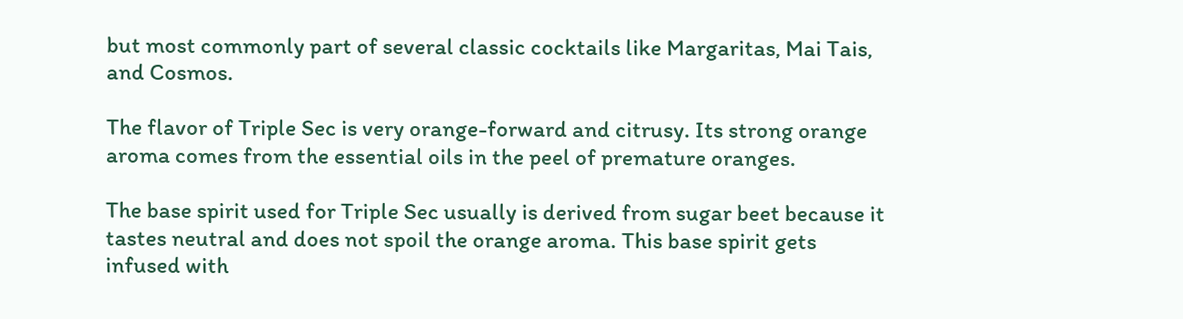but most commonly part of several classic cocktails like Margaritas, Mai Tais, and Cosmos.

The flavor of Triple Sec is very orange-forward and citrusy. Its strong orange aroma comes from the essential oils in the peel of premature oranges.

The base spirit used for Triple Sec usually is derived from sugar beet because it tastes neutral and does not spoil the orange aroma. This base spirit gets infused with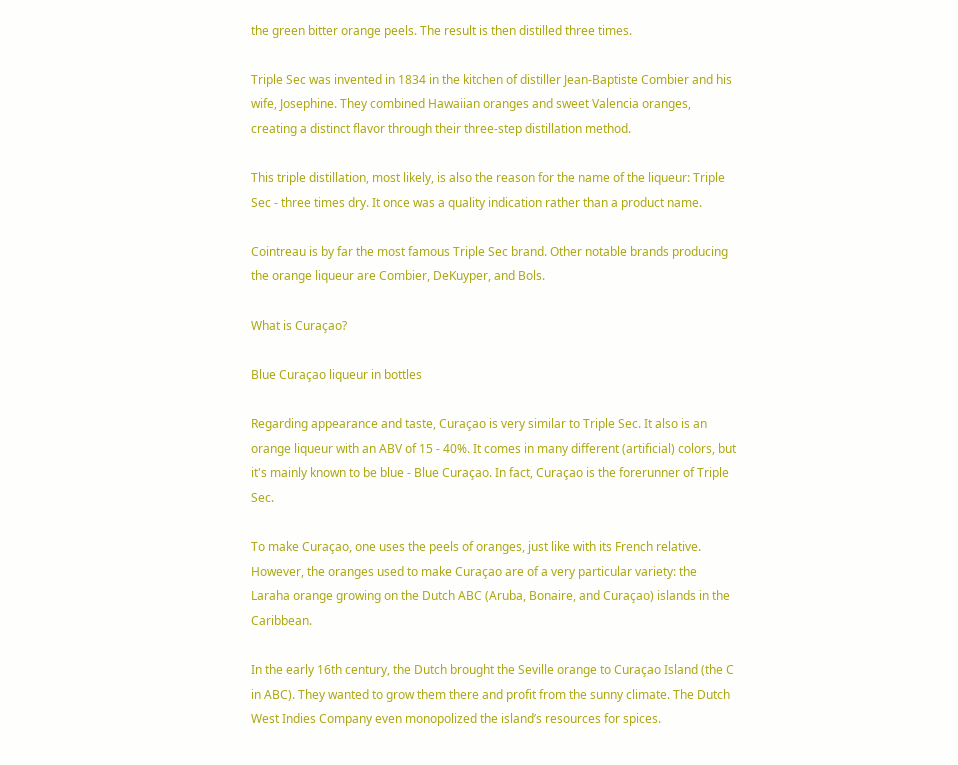the green bitter orange peels. The result is then distilled three times.

Triple Sec was invented in 1834 in the kitchen of distiller Jean-Baptiste Combier and his wife, Josephine. They combined Hawaiian oranges and sweet Valencia oranges, creating a distinct flavor through their three-step distillation method.

This triple distillation, most likely, is also the reason for the name of the liqueur: Triple Sec - three times dry. It once was a quality indication rather than a product name.

Cointreau is by far the most famous Triple Sec brand. Other notable brands producing the orange liqueur are Combier, DeKuyper, and Bols.

What is Curaçao?

Blue Curaçao liqueur in bottles

Regarding appearance and taste, Curaçao is very similar to Triple Sec. It also is an orange liqueur with an ABV of 15 - 40%. It comes in many different (artificial) colors, but it's mainly known to be blue - Blue Curaçao. In fact, Curaçao is the forerunner of Triple Sec.

To make Curaçao, one uses the peels of oranges, just like with its French relative. However, the oranges used to make Curaçao are of a very particular variety: the Laraha orange growing on the Dutch ABC (Aruba, Bonaire, and Curaçao) islands in the Caribbean.

In the early 16th century, the Dutch brought the Seville orange to Curaçao Island (the C in ABC). They wanted to grow them there and profit from the sunny climate. The Dutch West Indies Company even monopolized the island’s resources for spices.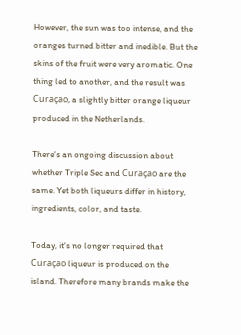However, the sun was too intense, and the oranges turned bitter and inedible. But the skins of the fruit were very aromatic. One thing led to another, and the result was Curaçao, a slightly bitter orange liqueur produced in the Netherlands.

There's an ongoing discussion about whether Triple Sec and Curaçao are the same. Yet both liqueurs differ in history, ingredients, color, and taste.

Today, it's no longer required that Curaçao liqueur is produced on the island. Therefore many brands make the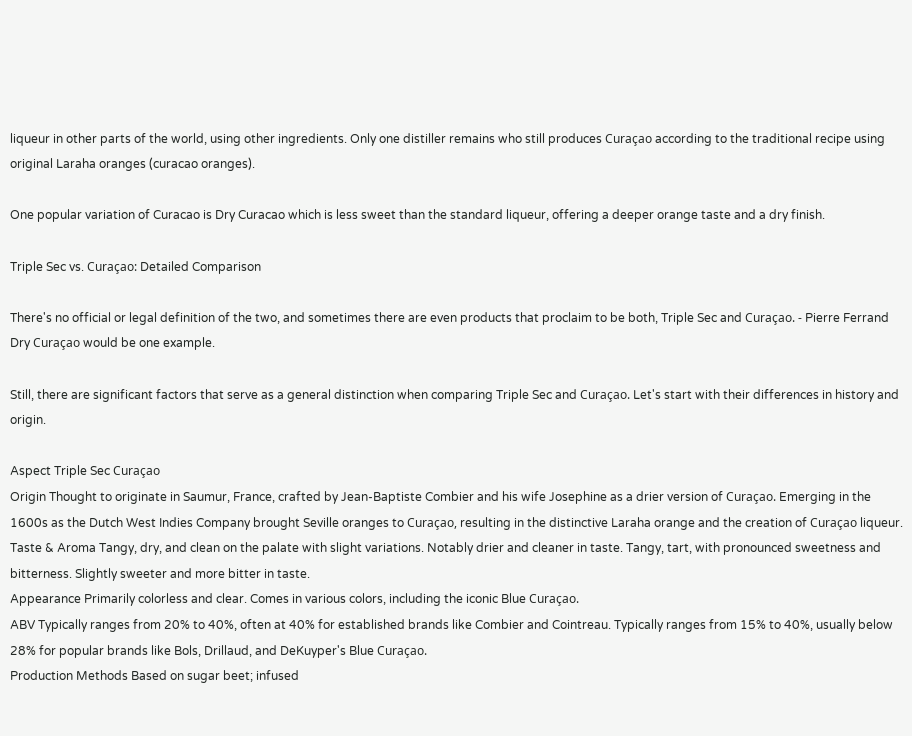liqueur in other parts of the world, using other ingredients. Only one distiller remains who still produces Curaçao according to the traditional recipe using original Laraha oranges (curacao oranges).

One popular variation of Curacao is Dry Curacao which is less sweet than the standard liqueur, offering a deeper orange taste and a dry finish.

Triple Sec vs. Curaçao: Detailed Comparison

There's no official or legal definition of the two, and sometimes there are even products that proclaim to be both, Triple Sec and Curaçao. - Pierre Ferrand Dry Curaçao would be one example.

Still, there are significant factors that serve as a general distinction when comparing Triple Sec and Curaçao. Let's start with their differences in history and origin.

Aspect Triple Sec Curaçao
Origin Thought to originate in Saumur, France, crafted by Jean-Baptiste Combier and his wife Josephine as a drier version of Curaçao. Emerging in the 1600s as the Dutch West Indies Company brought Seville oranges to Curaçao, resulting in the distinctive Laraha orange and the creation of Curaçao liqueur.
Taste & Aroma Tangy, dry, and clean on the palate with slight variations. Notably drier and cleaner in taste. Tangy, tart, with pronounced sweetness and bitterness. Slightly sweeter and more bitter in taste.
Appearance Primarily colorless and clear. Comes in various colors, including the iconic Blue Curaçao.
ABV Typically ranges from 20% to 40%, often at 40% for established brands like Combier and Cointreau. Typically ranges from 15% to 40%, usually below 28% for popular brands like Bols, Drillaud, and DeKuyper's Blue Curaçao.
Production Methods Based on sugar beet; infused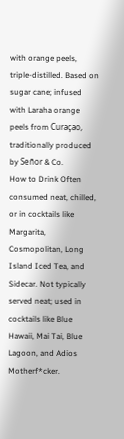with orange peels, triple-distilled. Based on sugar cane; infused with Laraha orange peels from Curaçao, traditionally produced by Señor & Co.
How to Drink Often consumed neat, chilled, or in cocktails like Margarita, Cosmopolitan, Long Island Iced Tea, and Sidecar. Not typically served neat; used in cocktails like Blue Hawaii, Mai Tai, Blue Lagoon, and Adios Motherf*cker.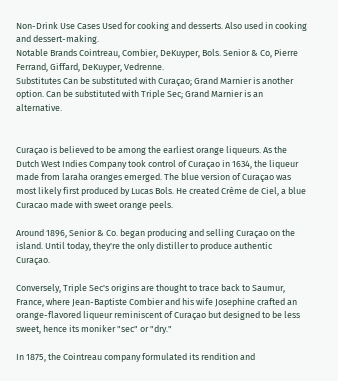Non-Drink Use Cases Used for cooking and desserts. Also used in cooking and dessert-making.
Notable Brands Cointreau, Combier, DeKuyper, Bols. Senior & Co, Pierre Ferrand, Giffard, DeKuyper, Vedrenne.
Substitutes Can be substituted with Curaçao; Grand Marnier is another option. Can be substituted with Triple Sec; Grand Marnier is an alternative.


Curaçao is believed to be among the earliest orange liqueurs. As the Dutch West Indies Company took control of Curaçao in 1634, the liqueur made from laraha oranges emerged. The blue version of Curaçao was most likely first produced by Lucas Bols. He created Crème de Ciel, a blue Curacao made with sweet orange peels.

Around 1896, Senior & Co. began producing and selling Curaçao on the island. Until today, they're the only distiller to produce authentic Curaçao.

Conversely, Triple Sec's origins are thought to trace back to Saumur, France, where Jean-Baptiste Combier and his wife Josephine crafted an orange-flavored liqueur reminiscent of Curaçao but designed to be less sweet, hence its moniker "sec" or "dry."

In 1875, the Cointreau company formulated its rendition and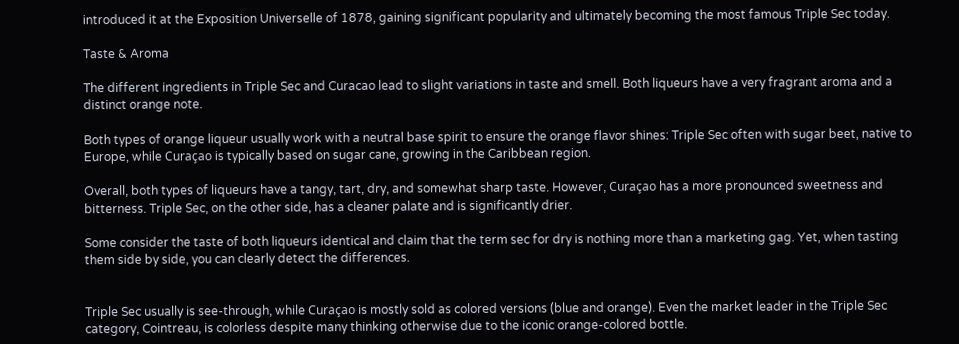introduced it at the Exposition Universelle of 1878, gaining significant popularity and ultimately becoming the most famous Triple Sec today.

Taste & Aroma

The different ingredients in Triple Sec and Curacao lead to slight variations in taste and smell. Both liqueurs have a very fragrant aroma and a distinct orange note.

Both types of orange liqueur usually work with a neutral base spirit to ensure the orange flavor shines: Triple Sec often with sugar beet, native to Europe, while Curaçao is typically based on sugar cane, growing in the Caribbean region.

Overall, both types of liqueurs have a tangy, tart, dry, and somewhat sharp taste. However, Curaçao has a more pronounced sweetness and bitterness. Triple Sec, on the other side, has a cleaner palate and is significantly drier.

Some consider the taste of both liqueurs identical and claim that the term sec for dry is nothing more than a marketing gag. Yet, when tasting them side by side, you can clearly detect the differences.


Triple Sec usually is see-through, while Curaçao is mostly sold as colored versions (blue and orange). Even the market leader in the Triple Sec category, Cointreau, is colorless despite many thinking otherwise due to the iconic orange-colored bottle.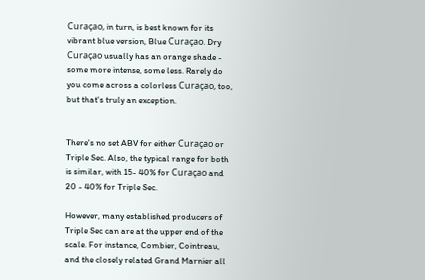Curaçao, in turn, is best known for its vibrant blue version, Blue Curaçao. Dry Curaçao usually has an orange shade - some more intense, some less. Rarely do you come across a colorless Curaçao, too, but that's truly an exception.


There's no set ABV for either Curaçao or Triple Sec. Also, the typical range for both is similar, with 15- 40% for Curaçao and 20 - 40% for Triple Sec.

However, many established producers of Triple Sec can are at the upper end of the scale. For instance, Combier, Cointreau, and the closely related Grand Marnier all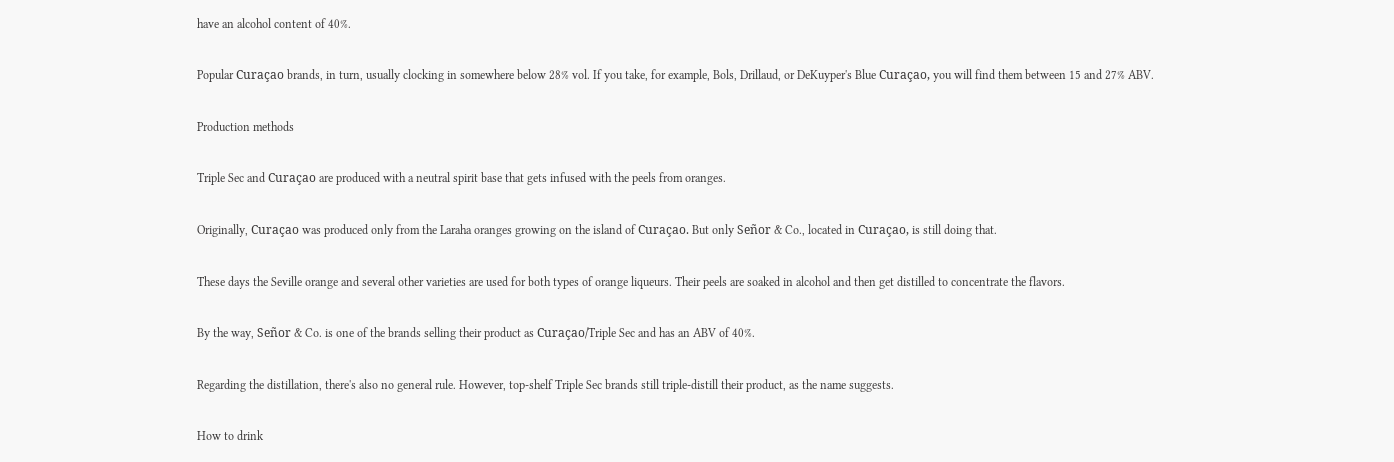have an alcohol content of 40%.

Popular Curaçao brands, in turn, usually clocking in somewhere below 28% vol. If you take, for example, Bols, Drillaud, or DeKuyper's Blue Curaçao, you will find them between 15 and 27% ABV.

Production methods

Triple Sec and Curaçao are produced with a neutral spirit base that gets infused with the peels from oranges.

Originally, Curaçao was produced only from the Laraha oranges growing on the island of Curaçao. But only Señor & Co., located in Curaçao, is still doing that.

These days the Seville orange and several other varieties are used for both types of orange liqueurs. Their peels are soaked in alcohol and then get distilled to concentrate the flavors.

By the way, Señor & Co. is one of the brands selling their product as Curaçao/Triple Sec and has an ABV of 40%.

Regarding the distillation, there's also no general rule. However, top-shelf Triple Sec brands still triple-distill their product, as the name suggests.

How to drink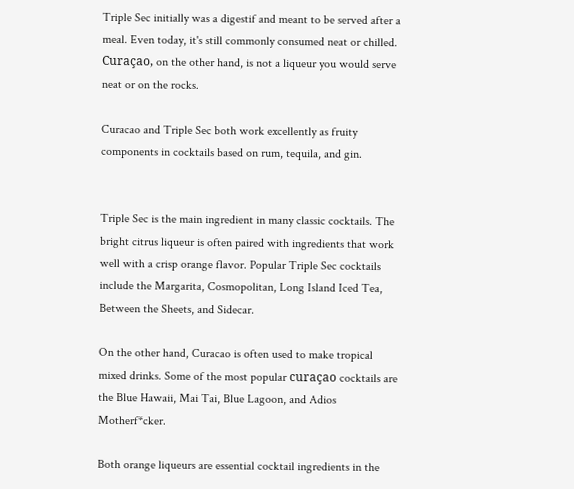Triple Sec initially was a digestif and meant to be served after a meal. Even today, it's still commonly consumed neat or chilled. Curaçao, on the other hand, is not a liqueur you would serve neat or on the rocks.

Curacao and Triple Sec both work excellently as fruity components in cocktails based on rum, tequila, and gin.


Triple Sec is the main ingredient in many classic cocktails. The bright citrus liqueur is often paired with ingredients that work well with a crisp orange flavor. Popular Triple Sec cocktails include the Margarita, Cosmopolitan, Long Island Iced Tea, Between the Sheets, and Sidecar.

On the other hand, Curacao is often used to make tropical mixed drinks. Some of the most popular curaçao cocktails are the Blue Hawaii, Mai Tai, Blue Lagoon, and Adios Motherf*cker.

Both orange liqueurs are essential cocktail ingredients in the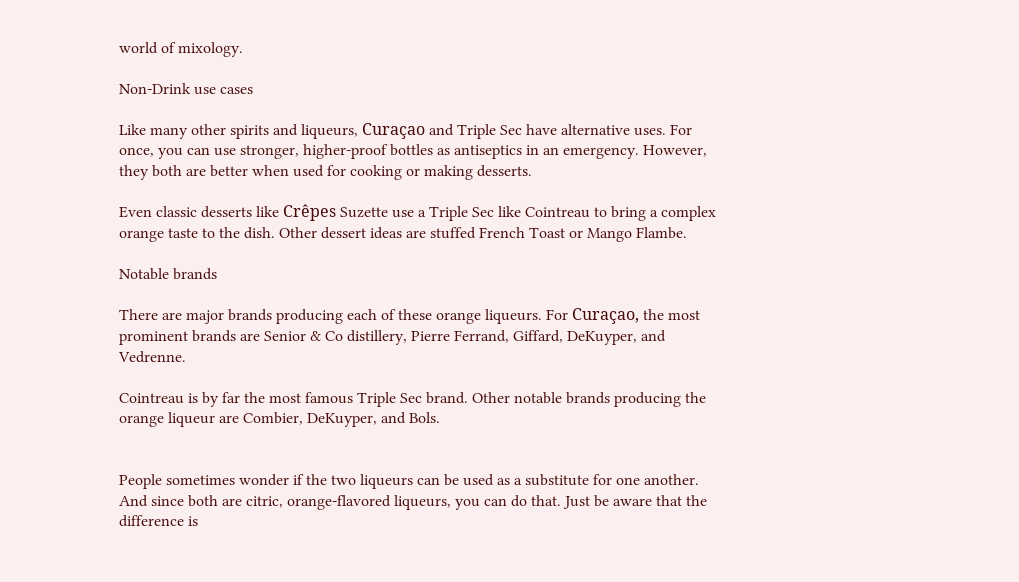world of mixology.

Non-Drink use cases

Like many other spirits and liqueurs, Curaçao and Triple Sec have alternative uses. For once, you can use stronger, higher-proof bottles as antiseptics in an emergency. However, they both are better when used for cooking or making desserts.

Even classic desserts like Crêpes Suzette use a Triple Sec like Cointreau to bring a complex orange taste to the dish. Other dessert ideas are stuffed French Toast or Mango Flambe.

Notable brands

There are major brands producing each of these orange liqueurs. For Curaçao, the most prominent brands are Senior & Co distillery, Pierre Ferrand, Giffard, DeKuyper, and Vedrenne.

Cointreau is by far the most famous Triple Sec brand. Other notable brands producing the orange liqueur are Combier, DeKuyper, and Bols.


People sometimes wonder if the two liqueurs can be used as a substitute for one another. And since both are citric, orange-flavored liqueurs, you can do that. Just be aware that the difference is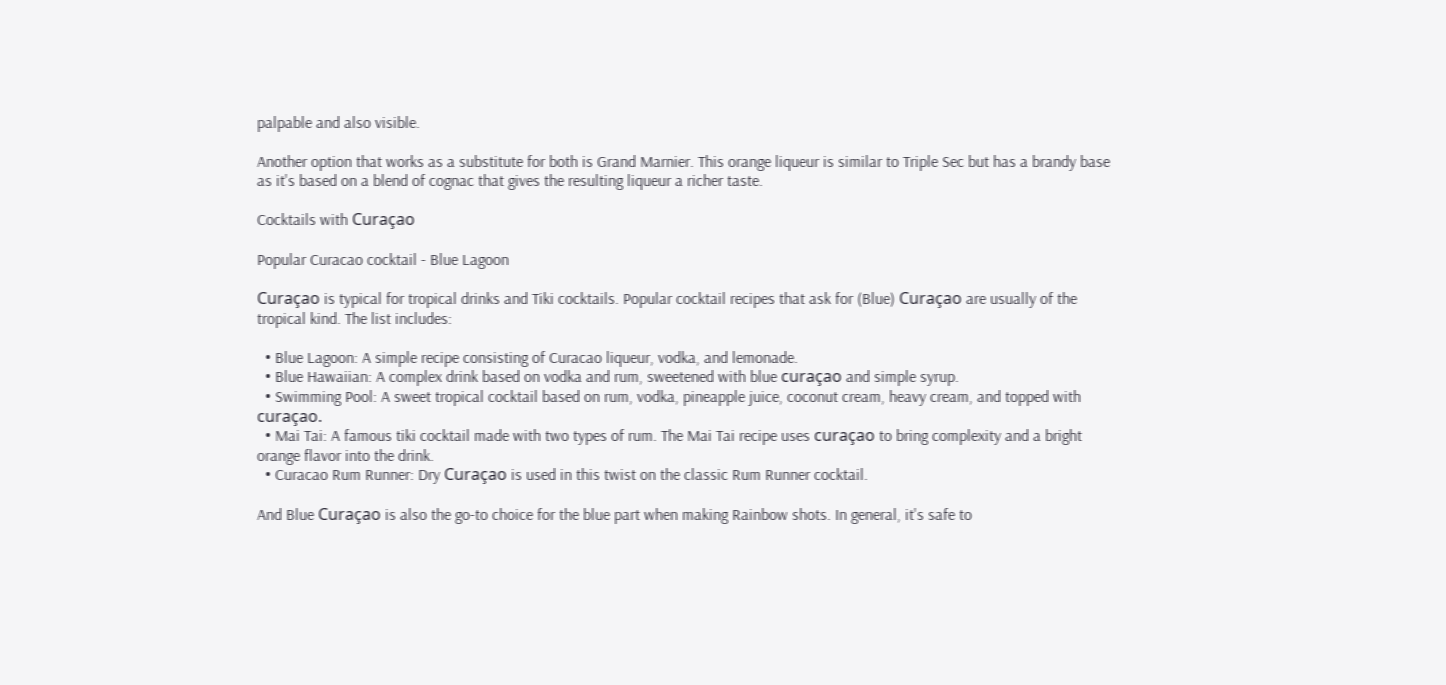palpable and also visible.

Another option that works as a substitute for both is Grand Marnier. This orange liqueur is similar to Triple Sec but has a brandy base as it's based on a blend of cognac that gives the resulting liqueur a richer taste.

Cocktails with Curaçao

Popular Curacao cocktail - Blue Lagoon

Curaçao is typical for tropical drinks and Tiki cocktails. Popular cocktail recipes that ask for (Blue) Curaçao are usually of the tropical kind. The list includes:

  • Blue Lagoon: A simple recipe consisting of Curacao liqueur, vodka, and lemonade.
  • Blue Hawaiian: A complex drink based on vodka and rum, sweetened with blue curaçao and simple syrup.
  • Swimming Pool: A sweet tropical cocktail based on rum, vodka, pineapple juice, coconut cream, heavy cream, and topped with curaçao.
  • Mai Tai: A famous tiki cocktail made with two types of rum. The Mai Tai recipe uses curaçao to bring complexity and a bright orange flavor into the drink.
  • Curacao Rum Runner: Dry Curaçao is used in this twist on the classic Rum Runner cocktail.

And Blue Curaçao is also the go-to choice for the blue part when making Rainbow shots. In general, it's safe to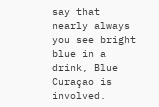say that nearly always you see bright blue in a drink, Blue Curaçao is involved.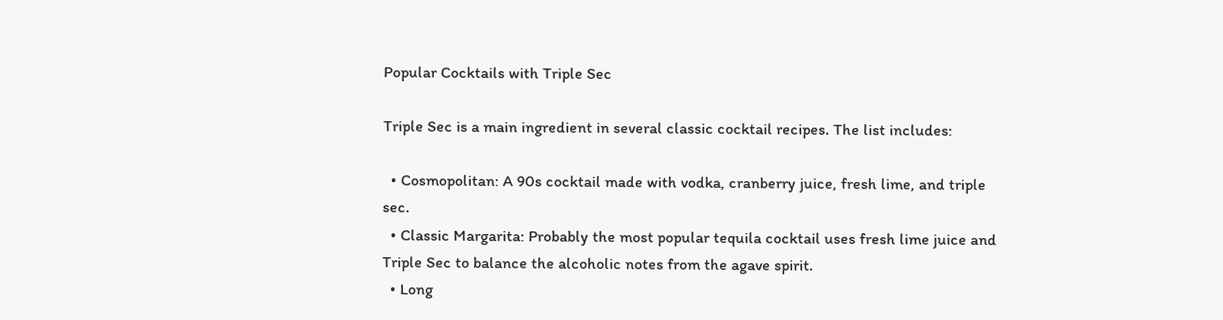Popular Cocktails with Triple Sec

Triple Sec is a main ingredient in several classic cocktail recipes. The list includes:

  • Cosmopolitan: A 90s cocktail made with vodka, cranberry juice, fresh lime, and triple sec.
  • Classic Margarita: Probably the most popular tequila cocktail uses fresh lime juice and Triple Sec to balance the alcoholic notes from the agave spirit.
  • Long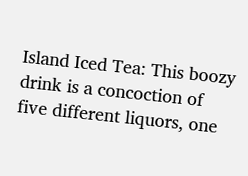Island Iced Tea: This boozy drink is a concoction of five different liquors, one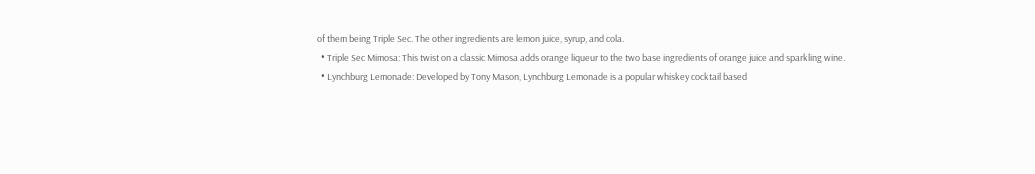of them being Triple Sec. The other ingredients are lemon juice, syrup, and cola.
  • Triple Sec Mimosa: This twist on a classic Mimosa adds orange liqueur to the two base ingredients of orange juice and sparkling wine.
  • Lynchburg Lemonade: Developed by Tony Mason, Lynchburg Lemonade is a popular whiskey cocktail based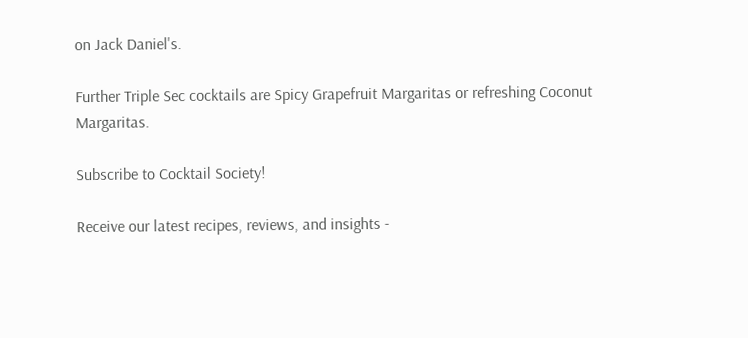on Jack Daniel's.

Further Triple Sec cocktails are Spicy Grapefruit Margaritas or refreshing Coconut Margaritas.

Subscribe to Cocktail Society!

Receive our latest recipes, reviews, and insights -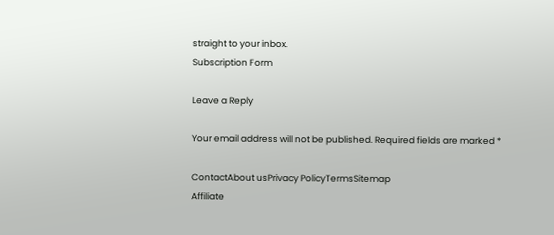straight to your inbox.
Subscription Form

Leave a Reply

Your email address will not be published. Required fields are marked *

ContactAbout usPrivacy PolicyTermsSitemap
Affiliate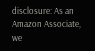disclosure: As an Amazon Associate, we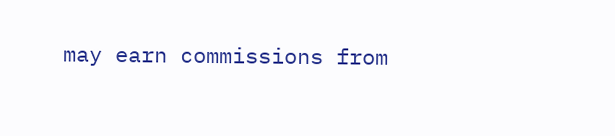may earn commissions from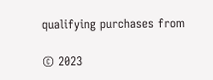qualifying purchases from

© 2023